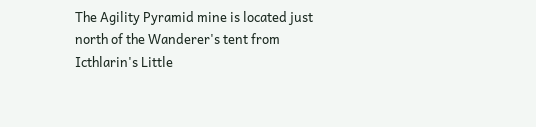The Agility Pyramid mine is located just north of the Wanderer's tent from Icthlarin's Little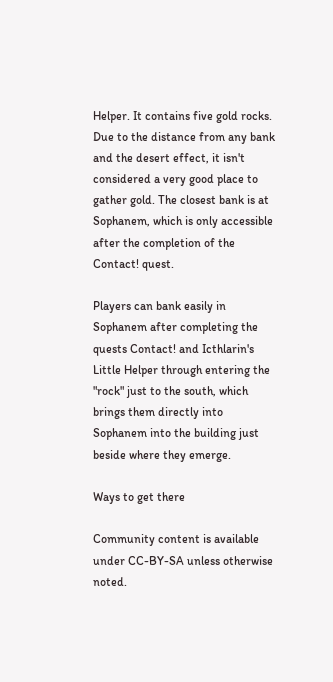Helper. It contains five gold rocks. Due to the distance from any bank and the desert effect, it isn't considered a very good place to gather gold. The closest bank is at Sophanem, which is only accessible after the completion of the Contact! quest.

Players can bank easily in Sophanem after completing the quests Contact! and Icthlarin's Little Helper through entering the "rock" just to the south, which brings them directly into Sophanem into the building just beside where they emerge.

Ways to get there

Community content is available under CC-BY-SA unless otherwise noted.